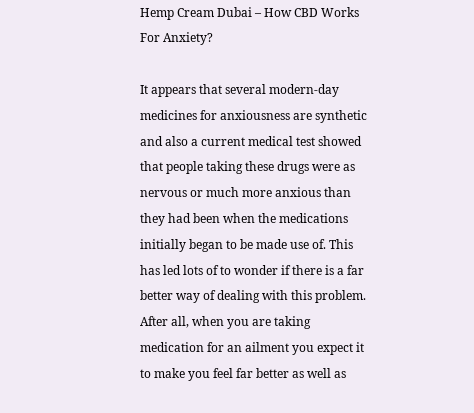Hemp Cream Dubai – How CBD Works For Anxiety?

It appears that several modern-day medicines for anxiousness are synthetic and also a current medical test showed that people taking these drugs were as nervous or much more anxious than they had been when the medications initially began to be made use of. This has led lots of to wonder if there is a far better way of dealing with this problem. After all, when you are taking medication for an ailment you expect it to make you feel far better as well as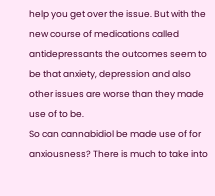help you get over the issue. But with the new course of medications called antidepressants the outcomes seem to be that anxiety, depression and also other issues are worse than they made use of to be.
So can cannabidiol be made use of for anxiousness? There is much to take into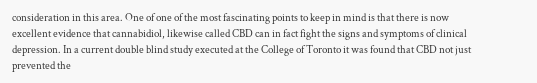consideration in this area. One of one of the most fascinating points to keep in mind is that there is now excellent evidence that cannabidiol, likewise called CBD can in fact fight the signs and symptoms of clinical depression. In a current double blind study executed at the College of Toronto it was found that CBD not just prevented the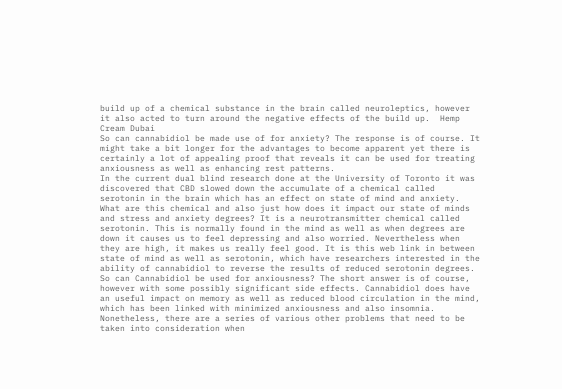build up of a chemical substance in the brain called neuroleptics, however it also acted to turn around the negative effects of the build up.  Hemp Cream Dubai
So can cannabidiol be made use of for anxiety? The response is of course. It might take a bit longer for the advantages to become apparent yet there is certainly a lot of appealing proof that reveals it can be used for treating anxiousness as well as enhancing rest patterns.
In the current dual blind research done at the University of Toronto it was discovered that CBD slowed down the accumulate of a chemical called serotonin in the brain which has an effect on state of mind and anxiety. What are this chemical and also just how does it impact our state of minds and stress and anxiety degrees? It is a neurotransmitter chemical called serotonin. This is normally found in the mind as well as when degrees are down it causes us to feel depressing and also worried. Nevertheless when they are high, it makes us really feel good. It is this web link in between state of mind as well as serotonin, which have researchers interested in the ability of cannabidiol to reverse the results of reduced serotonin degrees.
So can Cannabidiol be used for anxiousness? The short answer is of course, however with some possibly significant side effects. Cannabidiol does have an useful impact on memory as well as reduced blood circulation in the mind, which has been linked with minimized anxiousness and also insomnia. Nonetheless, there are a series of various other problems that need to be taken into consideration when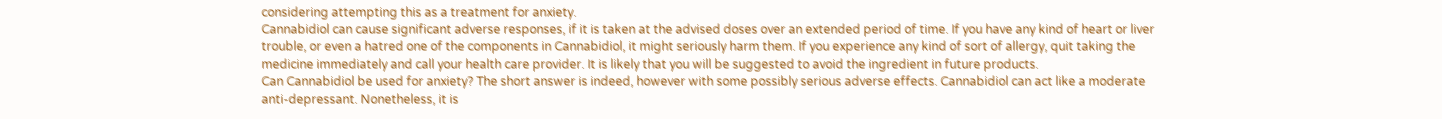considering attempting this as a treatment for anxiety.
Cannabidiol can cause significant adverse responses, if it is taken at the advised doses over an extended period of time. If you have any kind of heart or liver trouble, or even a hatred one of the components in Cannabidiol, it might seriously harm them. If you experience any kind of sort of allergy, quit taking the medicine immediately and call your health care provider. It is likely that you will be suggested to avoid the ingredient in future products.
Can Cannabidiol be used for anxiety? The short answer is indeed, however with some possibly serious adverse effects. Cannabidiol can act like a moderate anti-depressant. Nonetheless, it is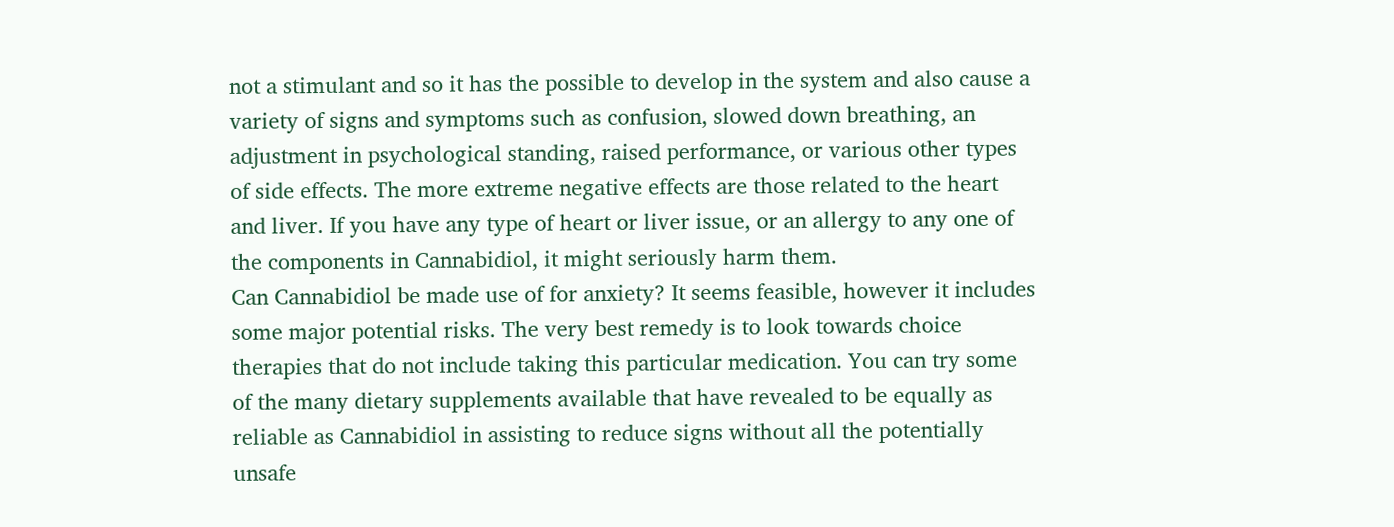not a stimulant and so it has the possible to develop in the system and also cause a variety of signs and symptoms such as confusion, slowed down breathing, an adjustment in psychological standing, raised performance, or various other types of side effects. The more extreme negative effects are those related to the heart and liver. If you have any type of heart or liver issue, or an allergy to any one of the components in Cannabidiol, it might seriously harm them.
Can Cannabidiol be made use of for anxiety? It seems feasible, however it includes some major potential risks. The very best remedy is to look towards choice therapies that do not include taking this particular medication. You can try some of the many dietary supplements available that have revealed to be equally as reliable as Cannabidiol in assisting to reduce signs without all the potentially unsafe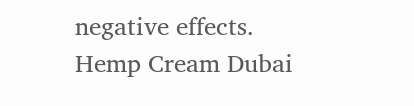negative effects. Hemp Cream Dubai